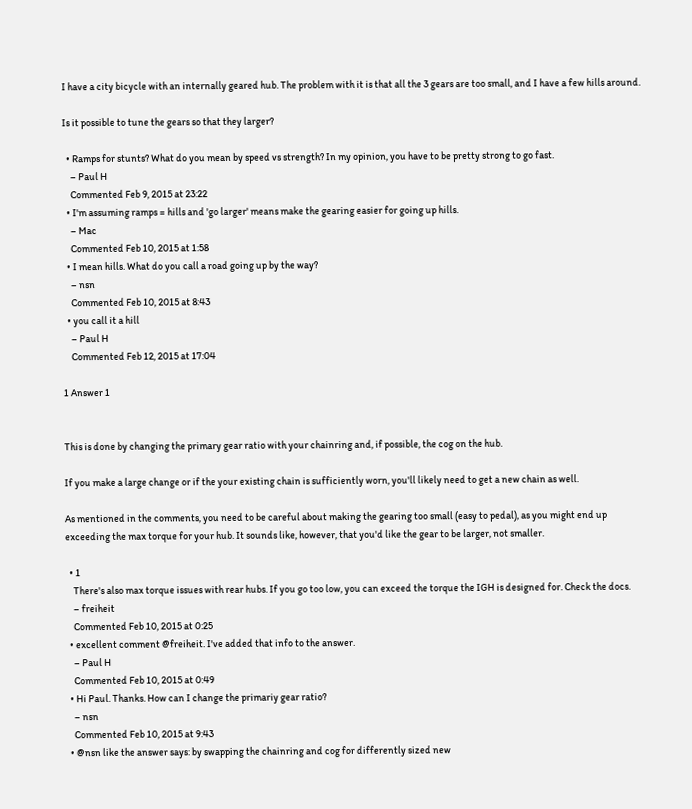I have a city bicycle with an internally geared hub. The problem with it is that all the 3 gears are too small, and I have a few hills around.

Is it possible to tune the gears so that they larger?

  • Ramps for stunts? What do you mean by speed vs strength? In my opinion, you have to be pretty strong to go fast.
    – Paul H
    Commented Feb 9, 2015 at 23:22
  • I'm assuming ramps = hills and 'go larger' means make the gearing easier for going up hills.
    – Mac
    Commented Feb 10, 2015 at 1:58
  • I mean hills. What do you call a road going up by the way?
    – nsn
    Commented Feb 10, 2015 at 8:43
  • you call it a hill
    – Paul H
    Commented Feb 12, 2015 at 17:04

1 Answer 1


This is done by changing the primary gear ratio with your chainring and, if possible, the cog on the hub.

If you make a large change or if the your existing chain is sufficiently worn, you'll likely need to get a new chain as well.

As mentioned in the comments, you need to be careful about making the gearing too small (easy to pedal), as you might end up exceeding the max torque for your hub. It sounds like, however, that you'd like the gear to be larger, not smaller.

  • 1
    There's also max torque issues with rear hubs. If you go too low, you can exceed the torque the IGH is designed for. Check the docs.
    – freiheit
    Commented Feb 10, 2015 at 0:25
  • excellent comment @freiheit. I've added that info to the answer.
    – Paul H
    Commented Feb 10, 2015 at 0:49
  • Hi Paul. Thanks. How can I change the primariy gear ratio?
    – nsn
    Commented Feb 10, 2015 at 9:43
  • @nsn like the answer says: by swapping the chainring and cog for differently sized new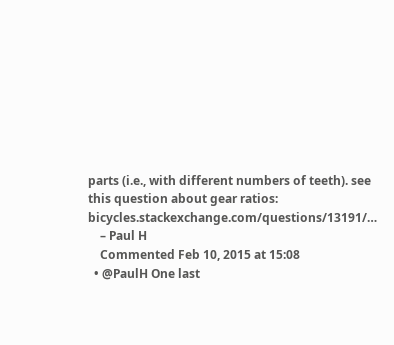parts (i.e., with different numbers of teeth). see this question about gear ratios: bicycles.stackexchange.com/questions/13191/…
    – Paul H
    Commented Feb 10, 2015 at 15:08
  • @PaulH One last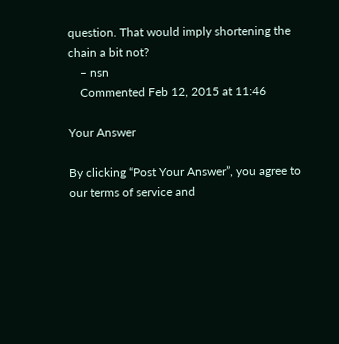question. That would imply shortening the chain a bit not?
    – nsn
    Commented Feb 12, 2015 at 11:46

Your Answer

By clicking “Post Your Answer”, you agree to our terms of service and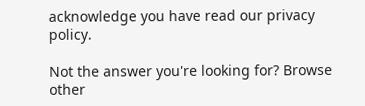acknowledge you have read our privacy policy.

Not the answer you're looking for? Browse other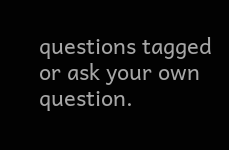questions tagged or ask your own question.